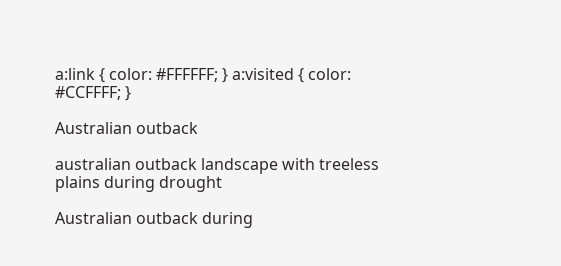a:link { color: #FFFFFF; } a:visited { color: #CCFFFF; }

Australian outback

australian outback landscape with treeless plains during drought

Australian outback during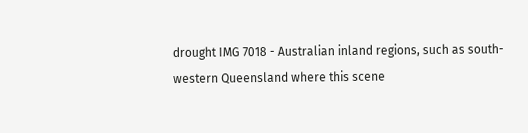drought IMG 7018 - Australian inland regions, such as south-western Queensland where this scene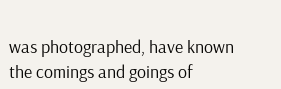was photographed, have known the comings and goings of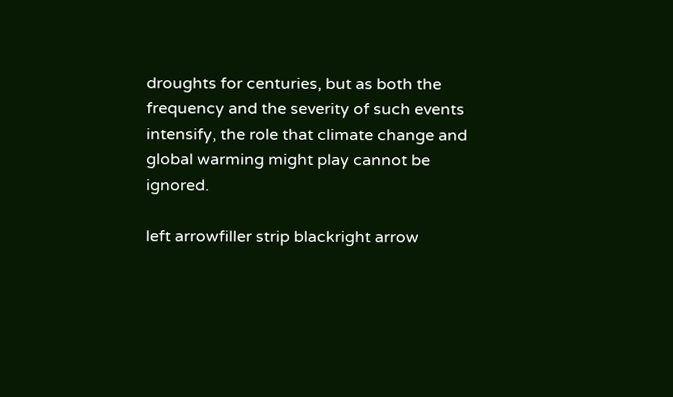droughts for centuries, but as both the frequency and the severity of such events intensify, the role that climate change and global warming might play cannot be ignored.

left arrowfiller strip blackright arrow